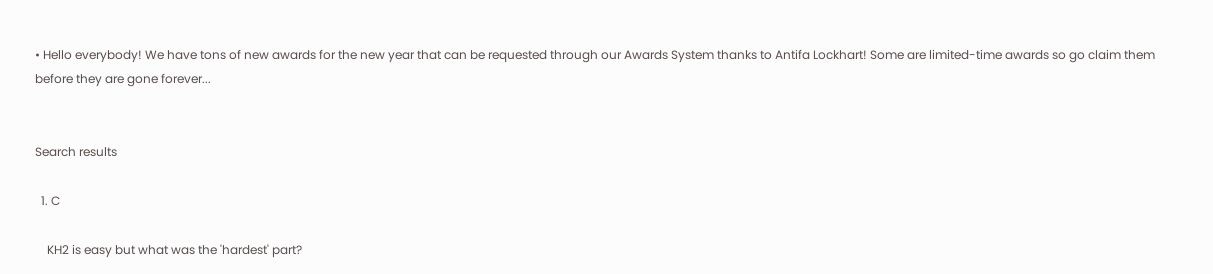• Hello everybody! We have tons of new awards for the new year that can be requested through our Awards System thanks to Antifa Lockhart! Some are limited-time awards so go claim them before they are gone forever...


Search results

  1. C

    KH2 is easy but what was the 'hardest' part?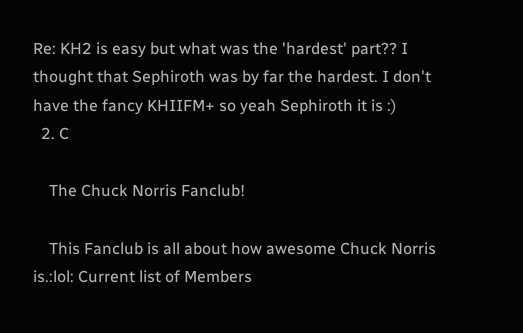Re: KH2 is easy but what was the 'hardest' part?? I thought that Sephiroth was by far the hardest. I don't have the fancy KHIIFM+ so yeah Sephiroth it is :)
  2. C

    The Chuck Norris Fanclub!

    This Fanclub is all about how awesome Chuck Norris is.:lol: Current list of Members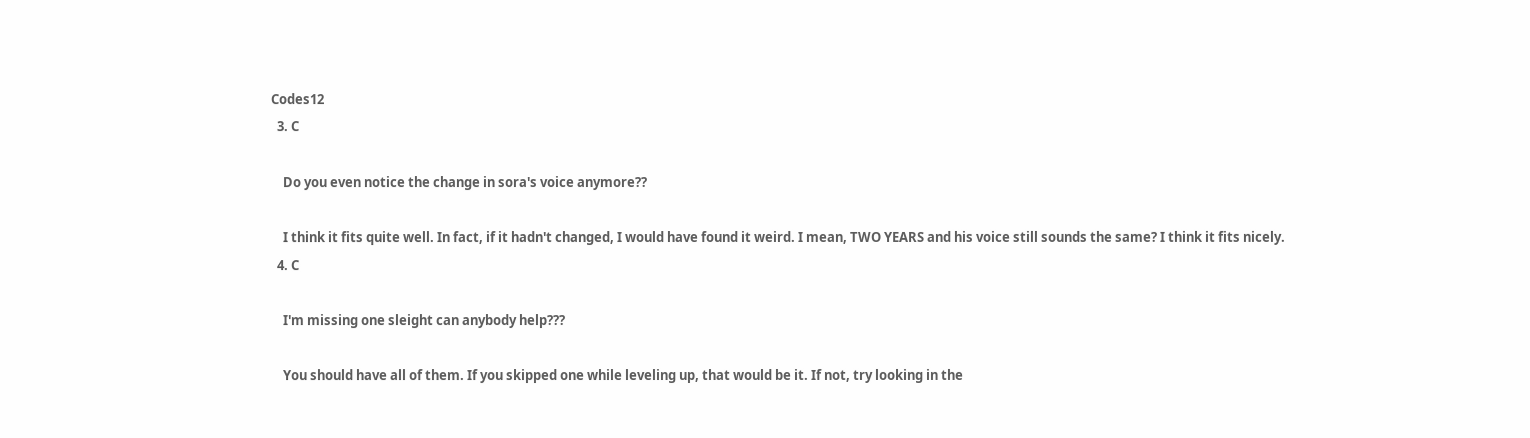Codes12
  3. C

    Do you even notice the change in sora's voice anymore??

    I think it fits quite well. In fact, if it hadn't changed, I would have found it weird. I mean, TWO YEARS and his voice still sounds the same? I think it fits nicely.
  4. C

    I'm missing one sleight can anybody help???

    You should have all of them. If you skipped one while leveling up, that would be it. If not, try looking in the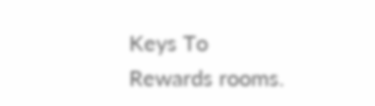Keys To Rewards rooms.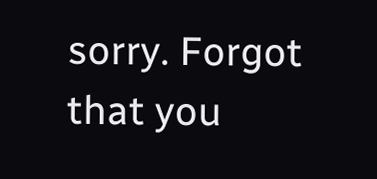sorry. Forgot that you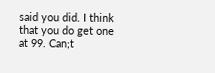said you did. I think that you do get one at 99. Can;t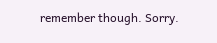remember though. Sorry.